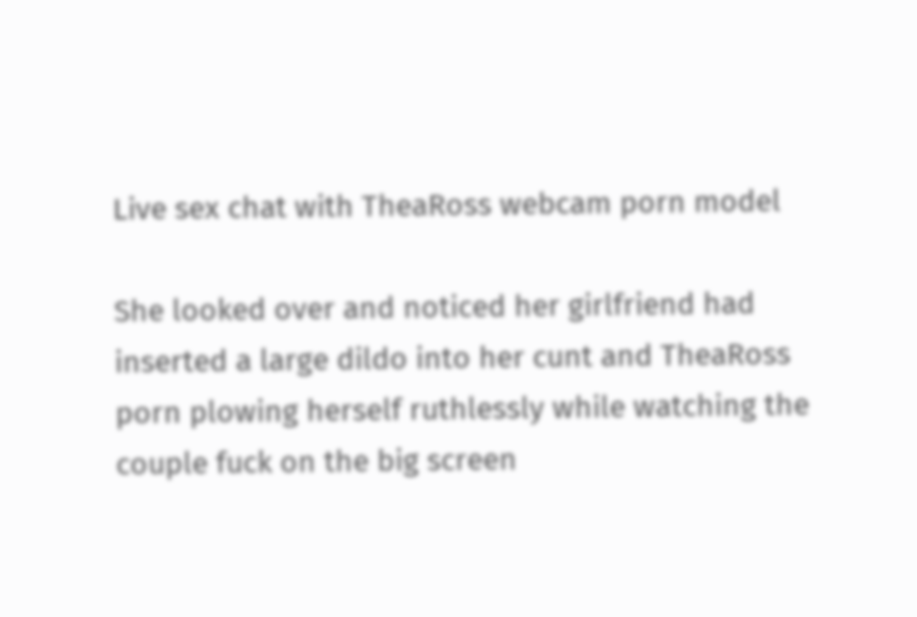Live sex chat with TheaRoss webcam porn model

She looked over and noticed her girlfriend had inserted a large dildo into her cunt and TheaRoss porn plowing herself ruthlessly while watching the couple fuck on the big screen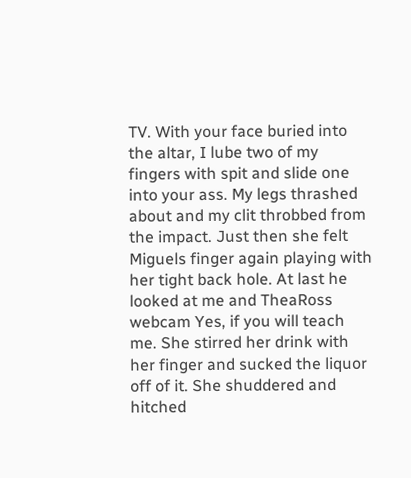TV. With your face buried into the altar, I lube two of my fingers with spit and slide one into your ass. My legs thrashed about and my clit throbbed from the impact. Just then she felt Miguels finger again playing with her tight back hole. At last he looked at me and TheaRoss webcam Yes, if you will teach me. She stirred her drink with her finger and sucked the liquor off of it. She shuddered and hitched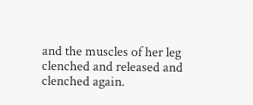and the muscles of her leg clenched and released and clenched again.